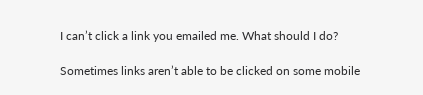I can’t click a link you emailed me. What should I do?

Sometimes links aren’t able to be clicked on some mobile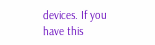devices. If you have this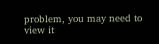problem, you may need to view it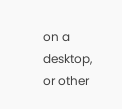on a desktop, or other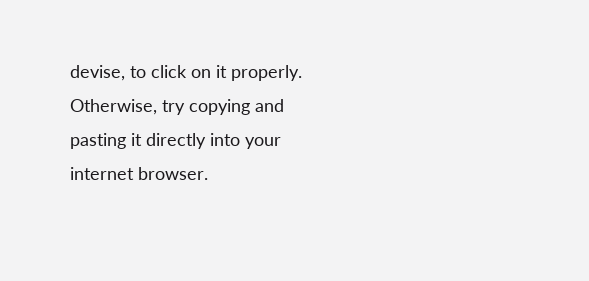devise, to click on it properly. Otherwise, try copying and pasting it directly into your internet browser.